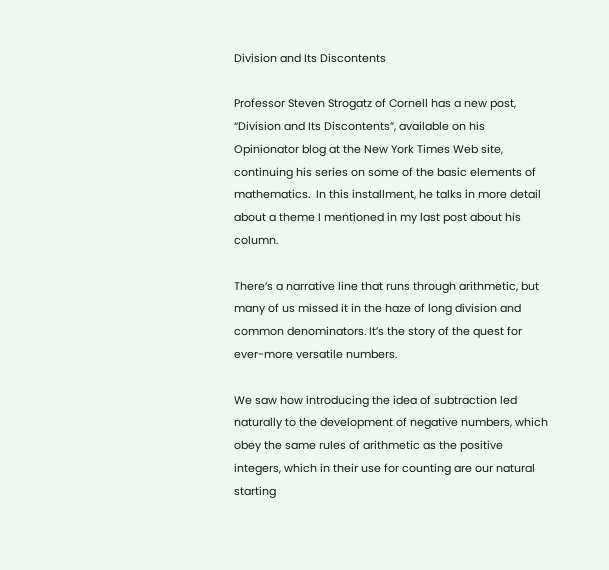Division and Its Discontents

Professor Steven Strogatz of Cornell has a new post, “Division and Its Discontents”, available on his Opinionator blog at the New York Times Web site, continuing his series on some of the basic elements of mathematics.  In this installment, he talks in more detail about a theme I mentioned in my last post about his column.

There’s a narrative line that runs through arithmetic, but many of us missed it in the haze of long division and common denominators. It’s the story of the quest for ever-more versatile numbers.

We saw how introducing the idea of subtraction led naturally to the development of negative numbers, which obey the same rules of arithmetic as the positive integers, which in their use for counting are our natural starting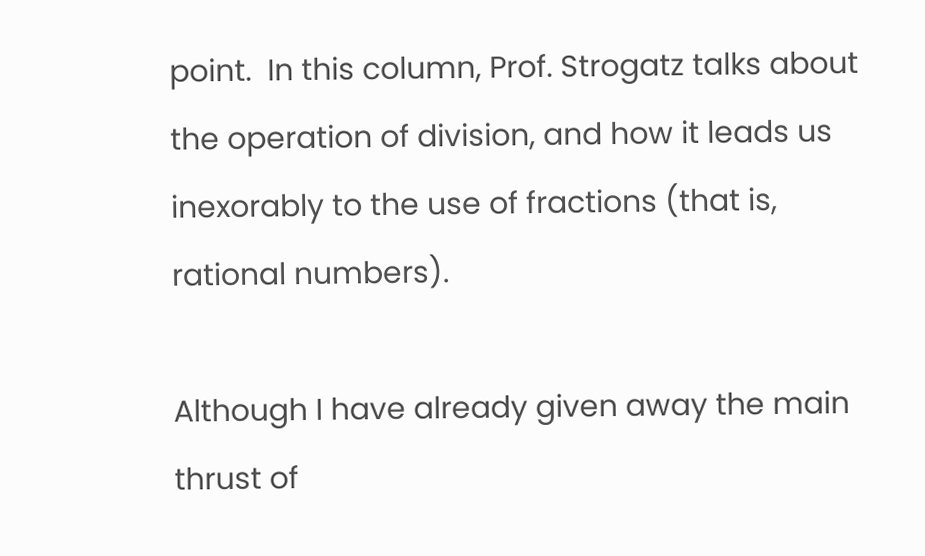point.  In this column, Prof. Strogatz talks about the operation of division, and how it leads us inexorably to the use of fractions (that is, rational numbers).

Although I have already given away the main thrust of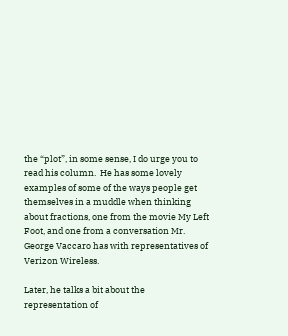the “plot”, in some sense, I do urge you to read his column.  He has some lovely examples of some of the ways people get themselves in a muddle when thinking about fractions, one from the movie My Left Foot, and one from a conversation Mr. George Vaccaro has with representatives of Verizon Wireless.

Later, he talks a bit about the representation of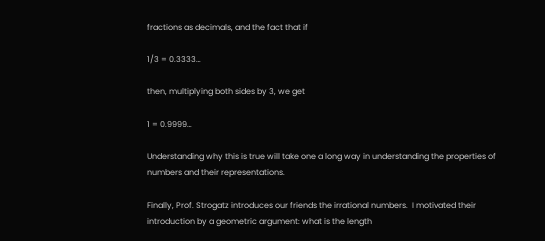fractions as decimals, and the fact that if

1/3 = 0.3333…

then, multiplying both sides by 3, we get

1 = 0.9999…

Understanding why this is true will take one a long way in understanding the properties of numbers and their representations.

Finally, Prof. Strogatz introduces our friends the irrational numbers.  I motivated their introduction by a geometric argument: what is the length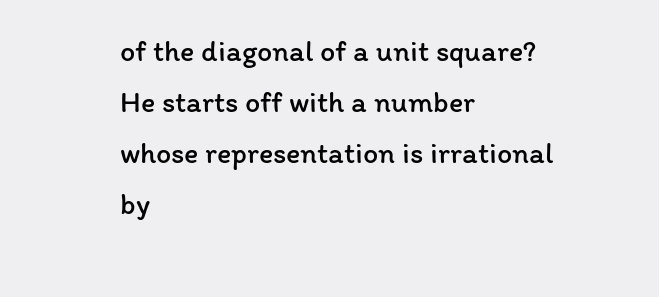of the diagonal of a unit square?   He starts off with a number whose representation is irrational by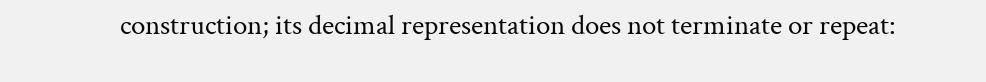construction; its decimal representation does not terminate or repeat: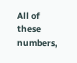All of these numbers,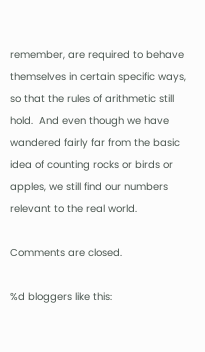remember, are required to behave themselves in certain specific ways, so that the rules of arithmetic still hold.  And even though we have wandered fairly far from the basic idea of counting rocks or birds or apples, we still find our numbers relevant to the real world.

Comments are closed.

%d bloggers like this: